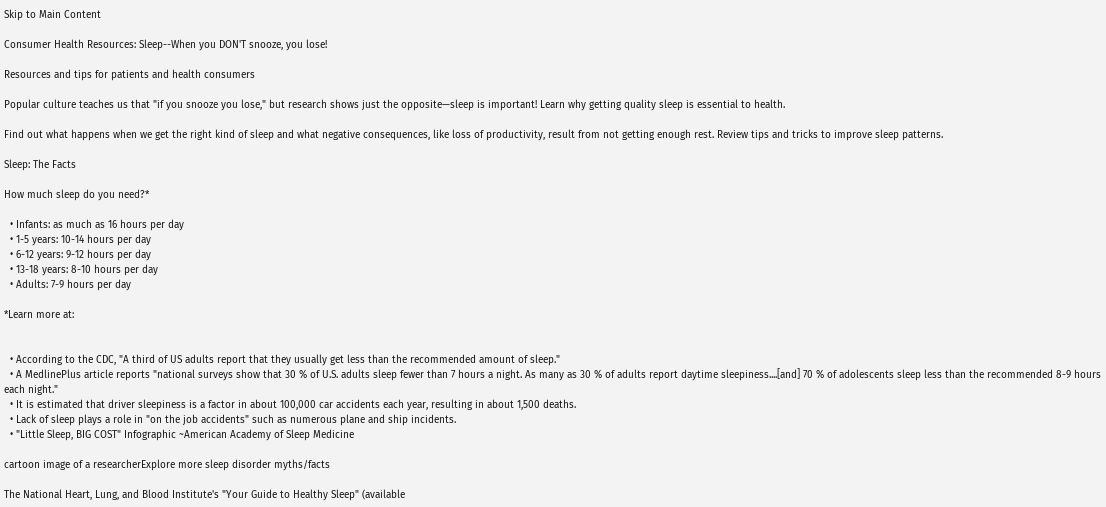Skip to Main Content

Consumer Health Resources: Sleep--When you DON'T snooze, you lose!

Resources and tips for patients and health consumers

Popular culture teaches us that "if you snooze you lose," but research shows just the opposite—sleep is important! Learn why getting quality sleep is essential to health.

Find out what happens when we get the right kind of sleep and what negative consequences, like loss of productivity, result from not getting enough rest. Review tips and tricks to improve sleep patterns.

Sleep: The Facts

How much sleep do you need?*

  • Infants: as much as 16 hours per day
  • 1-5 years: 10-14 hours per day
  • 6-12 years: 9-12 hours per day
  • 13-18 years: 8-10 hours per day
  • Adults: 7-9 hours per day

*Learn more at:


  • According to the CDC, "A third of US adults report that they usually get less than the recommended amount of sleep."
  • A MedlinePlus article reports "national surveys show that 30 % of U.S. adults sleep fewer than 7 hours a night. As many as 30 % of adults report daytime sleepiness....[and] 70 % of adolescents sleep less than the recommended 8-9 hours each night."
  • It is estimated that driver sleepiness is a factor in about 100,000 car accidents each year, resulting in about 1,500 deaths.
  • Lack of sleep plays a role in "on the job accidents" such as numerous plane and ship incidents.
  • "Little Sleep, BIG COST" Infographic ~American Academy of Sleep Medicine

cartoon image of a researcherExplore more sleep disorder myths/facts

The National Heart, Lung, and Blood Institute's "Your Guide to Healthy Sleep" (available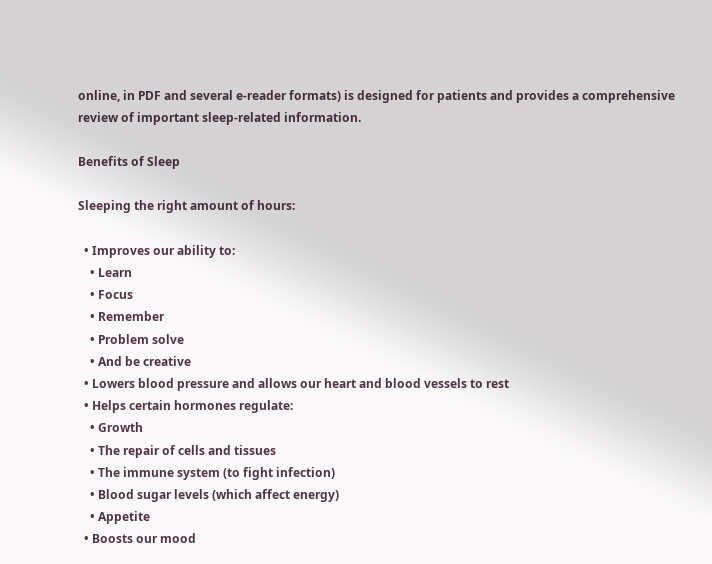online, in PDF and several e-reader formats) is designed for patients and provides a comprehensive review of important sleep-related information.

Benefits of Sleep

Sleeping the right amount of hours:

  • Improves our ability to:
    • Learn
    • Focus
    • Remember
    • Problem solve
    • And be creative
  • Lowers blood pressure and allows our heart and blood vessels to rest
  • Helps certain hormones regulate:
    • Growth
    • The repair of cells and tissues
    • The immune system (to fight infection)
    • Blood sugar levels (which affect energy)
    • Appetite
  • Boosts our mood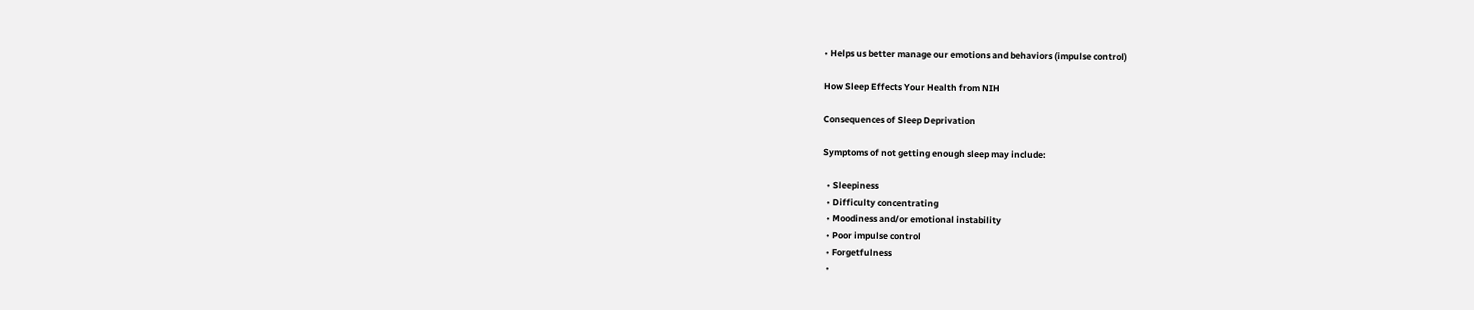• Helps us better manage our emotions and behaviors (impulse control)

How Sleep Effects Your Health from NIH

Consequences of Sleep Deprivation

Symptoms of not getting enough sleep may include:

  • Sleepiness
  • Difficulty concentrating
  • Moodiness and/or emotional instability
  • Poor impulse control
  • Forgetfulness
  •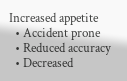Increased appetite
  • Accident prone
  • Reduced accuracy
  • Decreased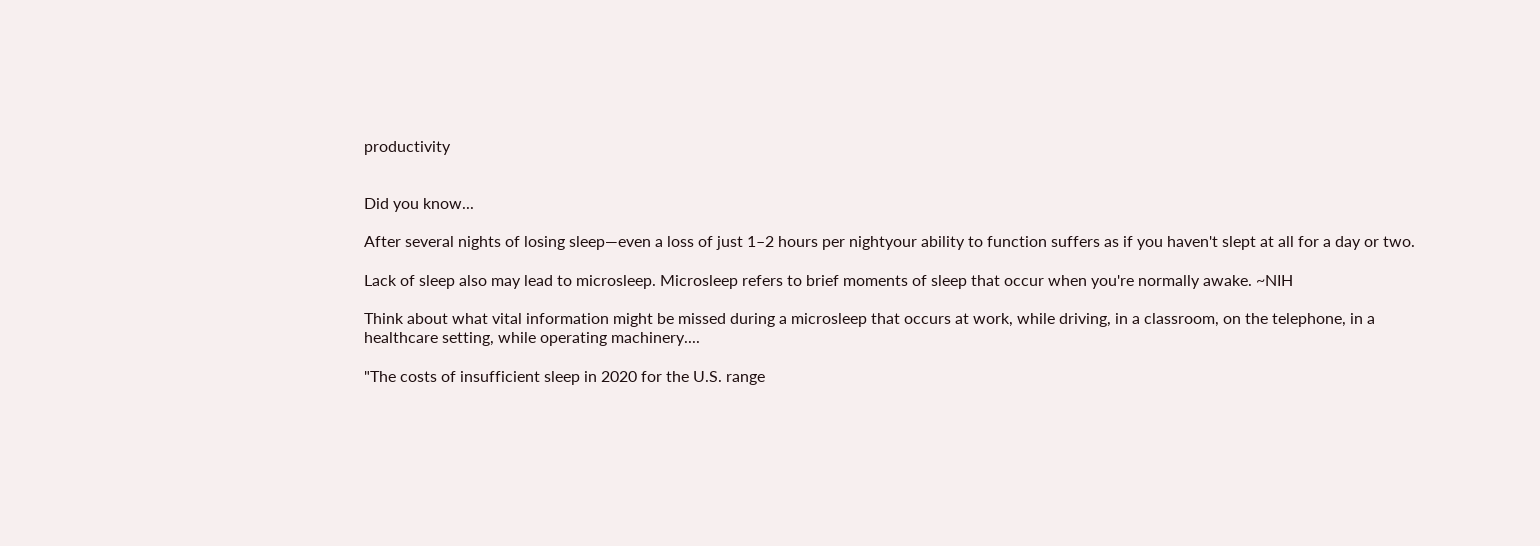productivity


Did you know...

After several nights of losing sleep—even a loss of just 1–2 hours per nightyour ability to function suffers as if you haven't slept at all for a day or two.

Lack of sleep also may lead to microsleep. Microsleep refers to brief moments of sleep that occur when you're normally awake. ~NIH

Think about what vital information might be missed during a microsleep that occurs at work, while driving, in a classroom, on the telephone, in a healthcare setting, while operating machinery....

"The costs of insufficient sleep in 2020 for the U.S. range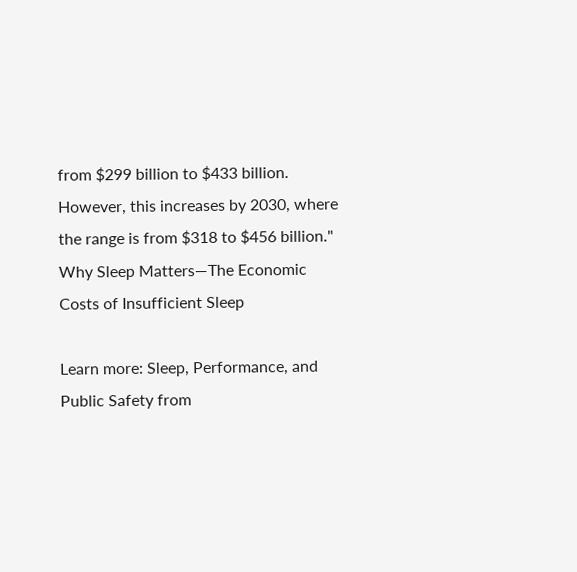from $299 billion to $433 billion. However, this increases by 2030, where the range is from $318 to $456 billion." Why Sleep Matters—The Economic Costs of Insufficient Sleep

Learn more: Sleep, Performance, and Public Safety from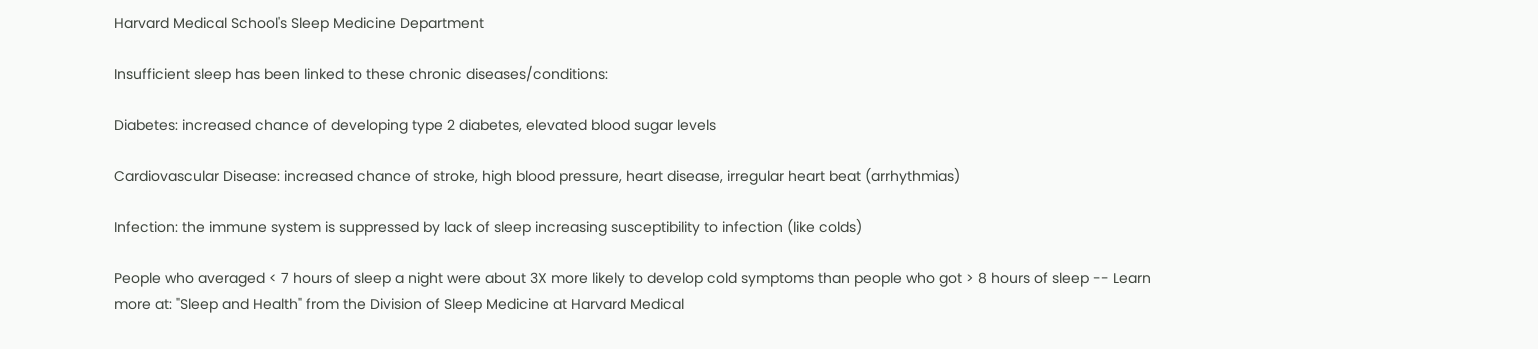Harvard Medical School's Sleep Medicine Department

Insufficient sleep has been linked to these chronic diseases/conditions:

Diabetes: increased chance of developing type 2 diabetes, elevated blood sugar levels

Cardiovascular Disease: increased chance of stroke, high blood pressure, heart disease, irregular heart beat (arrhythmias)

Infection: the immune system is suppressed by lack of sleep increasing susceptibility to infection (like colds)

People who averaged < 7 hours of sleep a night were about 3X more likely to develop cold symptoms than people who got > 8 hours of sleep -- Learn more at: "Sleep and Health" from the Division of Sleep Medicine at Harvard Medical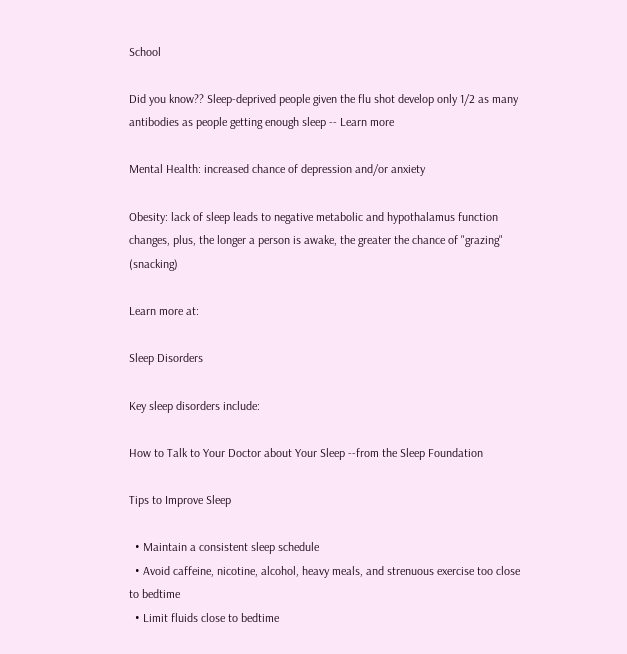School

Did you know?? Sleep-deprived people given the flu shot develop only 1/2 as many antibodies as people getting enough sleep -- Learn more

Mental Health: increased chance of depression and/or anxiety

Obesity: lack of sleep leads to negative metabolic and hypothalamus function changes, plus, the longer a person is awake, the greater the chance of "grazing" (snacking)

Learn more at:

Sleep Disorders

Key sleep disorders include:

How to Talk to Your Doctor about Your Sleep --from the Sleep Foundation

Tips to Improve Sleep

  • Maintain a consistent sleep schedule
  • Avoid caffeine, nicotine, alcohol, heavy meals, and strenuous exercise too close to bedtime
  • Limit fluids close to bedtime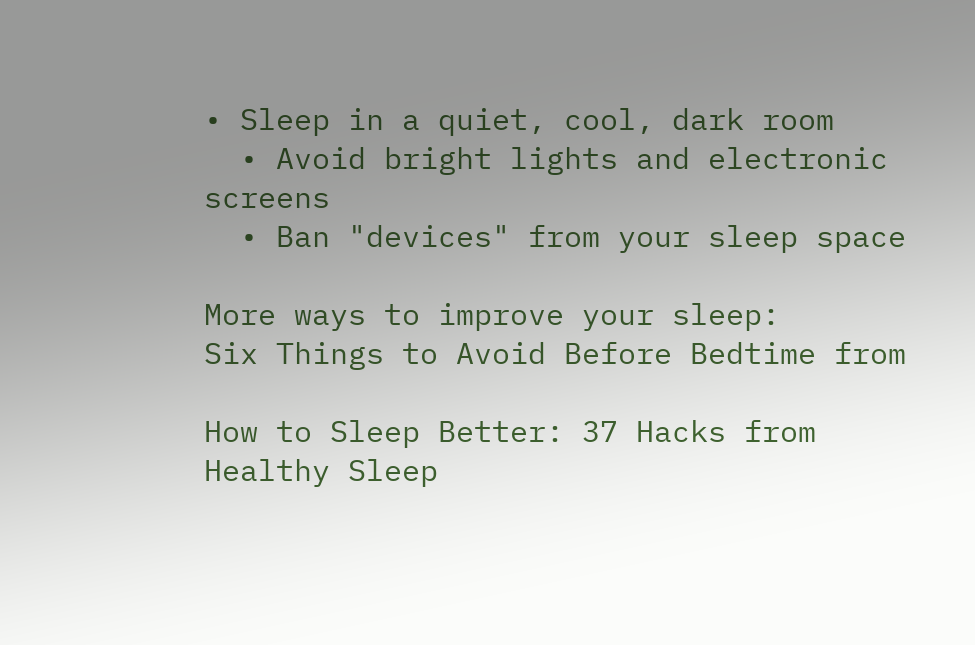• Sleep in a quiet, cool, dark room
  • Avoid bright lights and electronic screens
  • Ban "devices" from your sleep space

More ways to improve your sleep:
Six Things to Avoid Before Bedtime from

How to Sleep Better: 37 Hacks from
Healthy Sleep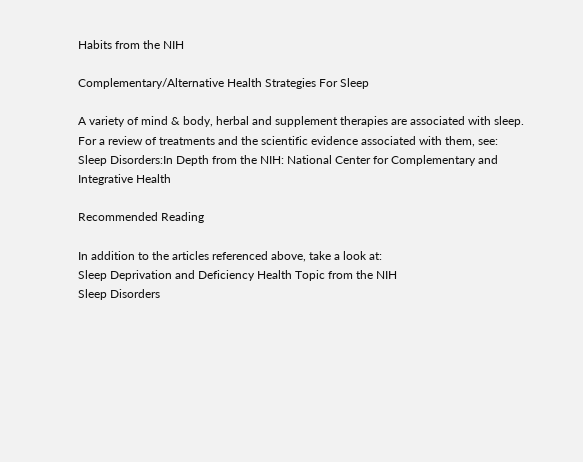Habits from the NIH

Complementary/Alternative Health Strategies For Sleep

A variety of mind & body, herbal and supplement therapies are associated with sleep.
For a review of treatments and the scientific evidence associated with them, see:
Sleep Disorders:In Depth from the NIH: National Center for Complementary and Integrative Health

Recommended Reading

In addition to the articles referenced above, take a look at:
Sleep Deprivation and Deficiency Health Topic from the NIH
Sleep Disorders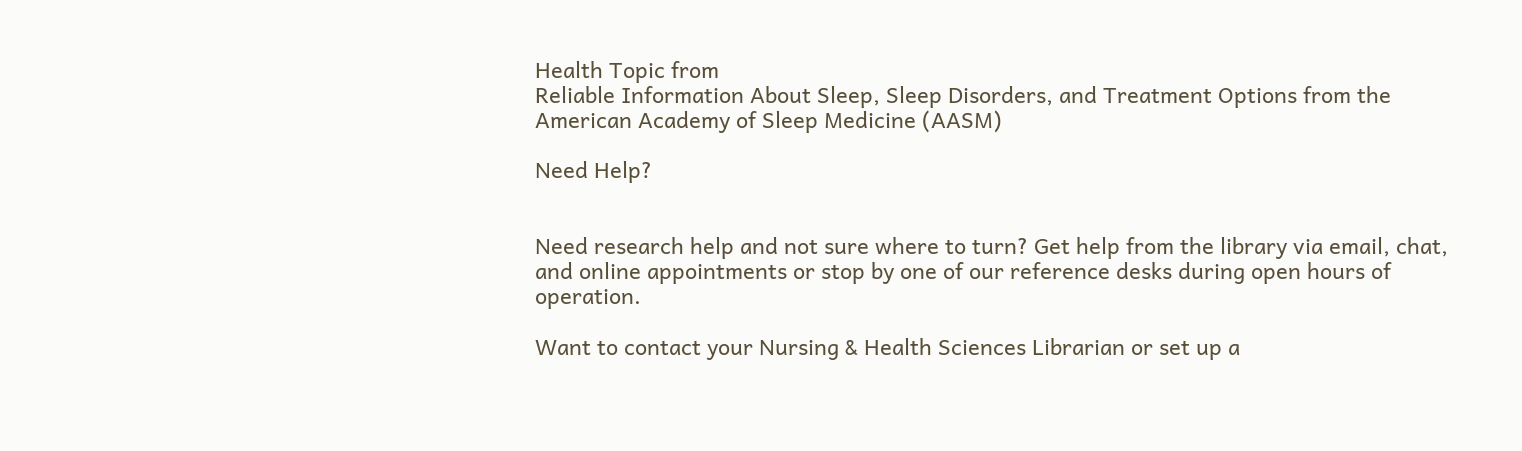Health Topic from
Reliable Information About Sleep, Sleep Disorders, and Treatment Options from the American Academy of Sleep Medicine (AASM)

Need Help?


Need research help and not sure where to turn? Get help from the library via email, chat, and online appointments or stop by one of our reference desks during open hours of operation.

Want to contact your Nursing & Health Sciences Librarian or set up a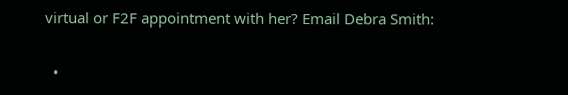virtual or F2F appointment with her? Email Debra Smith:

  •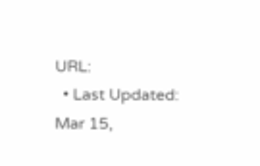URL:
  • Last Updated: Mar 15,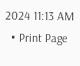2024 11:13 AM
  • Print Page